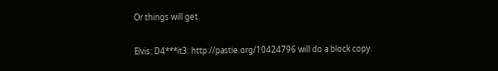Or things will get.

Elvis: D4***it3: http://pastie.org/10424796 will do a block copy.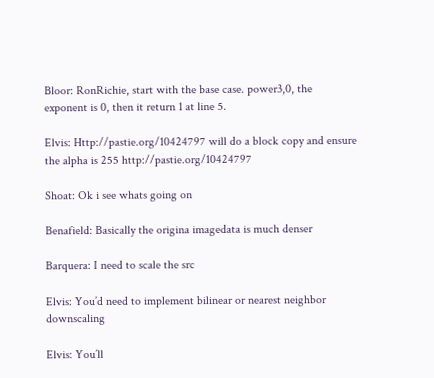Bloor: RonRichie, start with the base case. power3,0, the exponent is 0, then it return 1 at line 5.

Elvis: Http://pastie.org/10424797 will do a block copy and ensure the alpha is 255 http://pastie.org/10424797

Shoat: Ok i see whats going on

Benafield: Basically the origina imagedata is much denser

Barquera: I need to scale the src

Elvis: You’d need to implement bilinear or nearest neighbor downscaling

Elvis: You’ll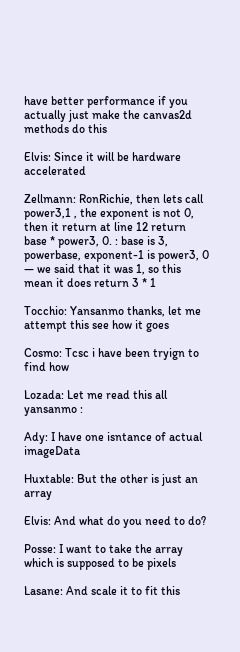have better performance if you actually just make the canvas2d methods do this

Elvis: Since it will be hardware accelerated

Zellmann: RonRichie, then lets call power3,1 , the exponent is not 0, then it return at line 12 return base * power3, 0. : base is 3, powerbase, exponent-1 is power3, 0 — we said that it was 1, so this mean it does return 3 * 1

Tocchio: Yansanmo thanks, let me attempt this see how it goes

Cosmo: Tcsc i have been tryign to find how

Lozada: Let me read this all yansanmo :

Ady: I have one isntance of actual imageData

Huxtable: But the other is just an array

Elvis: And what do you need to do?

Posse: I want to take the array which is supposed to be pixels

Lasane: And scale it to fit this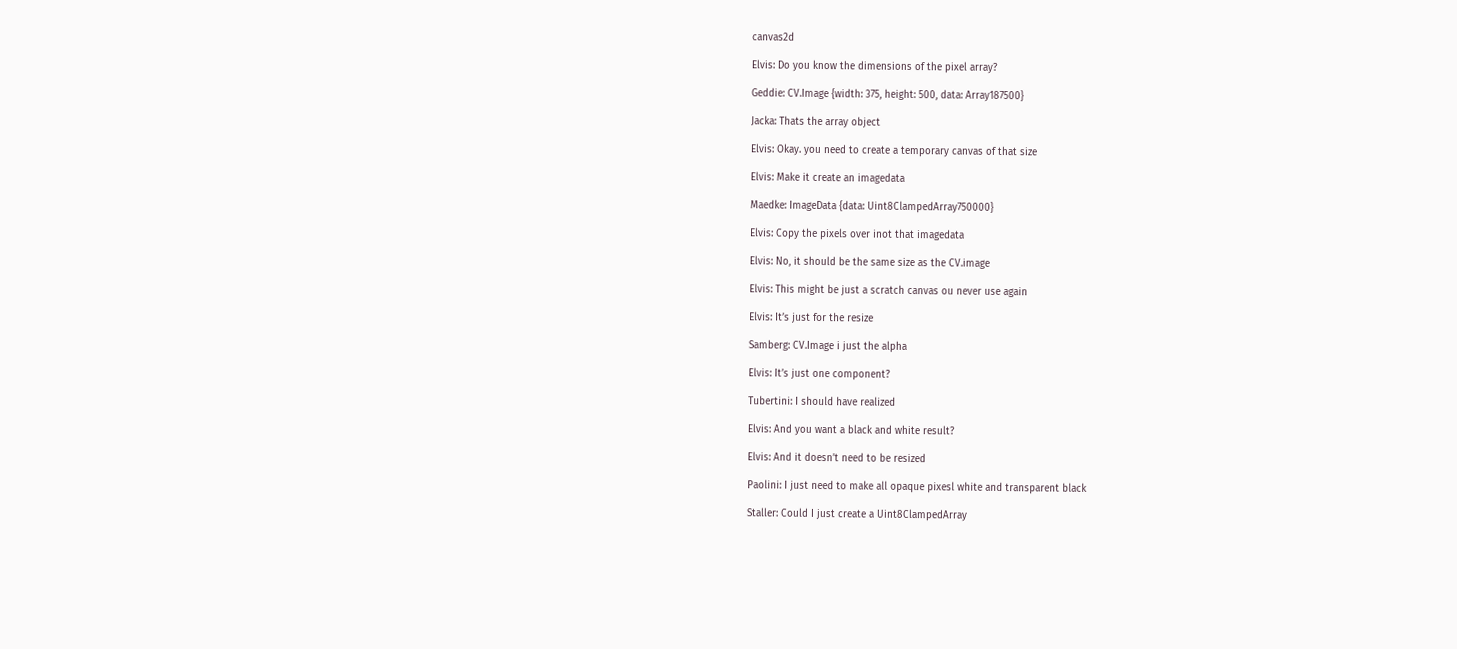canvas2d

Elvis: Do you know the dimensions of the pixel array?

Geddie: CV.Image {width: 375, height: 500, data: Array187500}

Jacka: Thats the array object

Elvis: Okay. you need to create a temporary canvas of that size

Elvis: Make it create an imagedata

Maedke: ImageData {data: Uint8ClampedArray750000}

Elvis: Copy the pixels over inot that imagedata

Elvis: No, it should be the same size as the CV.image

Elvis: This might be just a scratch canvas ou never use again

Elvis: It’s just for the resize

Samberg: CV.Image i just the alpha

Elvis: It’s just one component?

Tubertini: I should have realized

Elvis: And you want a black and white result?

Elvis: And it doesn’t need to be resized

Paolini: I just need to make all opaque pixesl white and transparent black

Staller: Could I just create a Uint8ClampedArray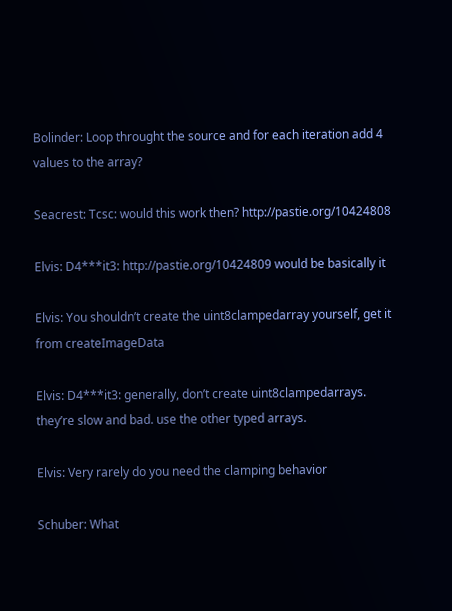Bolinder: Loop throught the source and for each iteration add 4 values to the array?

Seacrest: Tcsc: would this work then? http://pastie.org/10424808

Elvis: D4***it3: http://pastie.org/10424809 would be basically it

Elvis: You shouldn’t create the uint8clampedarray yourself, get it from createImageData

Elvis: D4***it3: generally, don’t create uint8clampedarrays. they’re slow and bad. use the other typed arrays.

Elvis: Very rarely do you need the clamping behavior

Schuber: What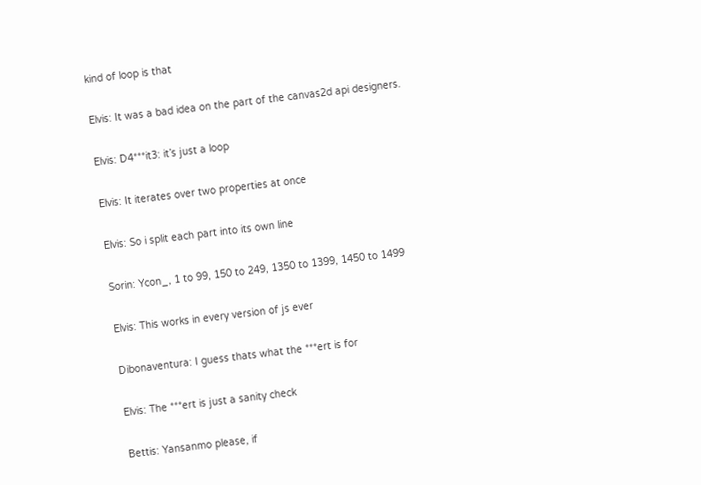kind of loop is that

Elvis: It was a bad idea on the part of the canvas2d api designers.

Elvis: D4***it3: it’s just a loop

Elvis: It iterates over two properties at once

Elvis: So i split each part into its own line

Sorin: Ycon_, 1 to 99, 150 to 249, 1350 to 1399, 1450 to 1499

Elvis: This works in every version of js ever

Dibonaventura: I guess thats what the ***ert is for

Elvis: The ***ert is just a sanity check

Bettis: Yansanmo please, if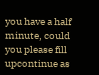you have a half minute, could you please fill upcontinue as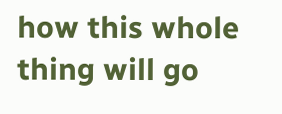how this whole thing will go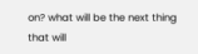on? what will be the next thing that will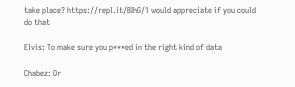take place? https://repl.it/BIhG/1 would appreciate if you could do that

Elvis: To make sure you p***ed in the right kind of data

Chabez: Or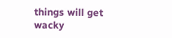things will get wacky